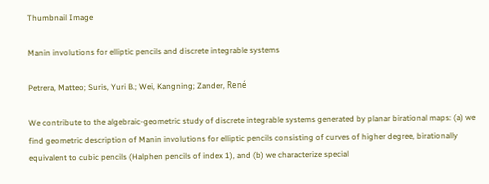Thumbnail Image

Manin involutions for elliptic pencils and discrete integrable systems

Petrera, Matteo; Suris, Yuri B.; Wei, Kangning; Zander, René

We contribute to the algebraic-geometric study of discrete integrable systems generated by planar birational maps: (a) we find geometric description of Manin involutions for elliptic pencils consisting of curves of higher degree, birationally equivalent to cubic pencils (Halphen pencils of index 1), and (b) we characterize special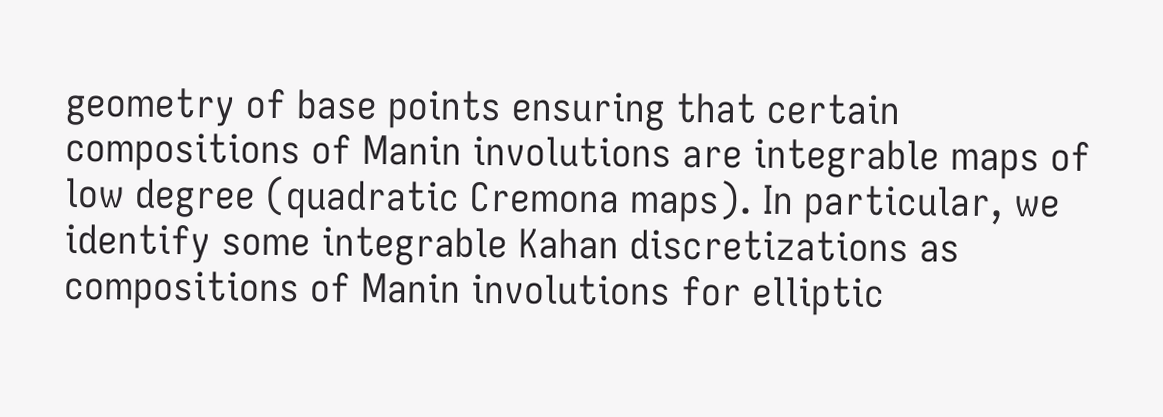geometry of base points ensuring that certain compositions of Manin involutions are integrable maps of low degree (quadratic Cremona maps). In particular, we identify some integrable Kahan discretizations as compositions of Manin involutions for elliptic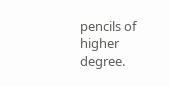pencils of higher degree.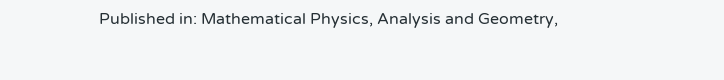Published in: Mathematical Physics, Analysis and Geometry,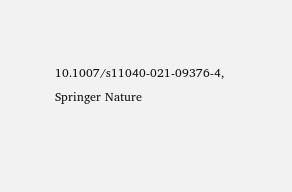10.1007/s11040-021-09376-4, Springer Nature